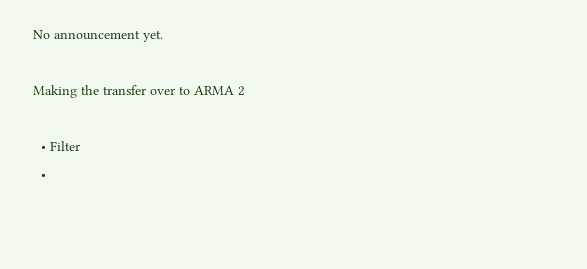No announcement yet.

Making the transfer over to ARMA 2

  • Filter
  •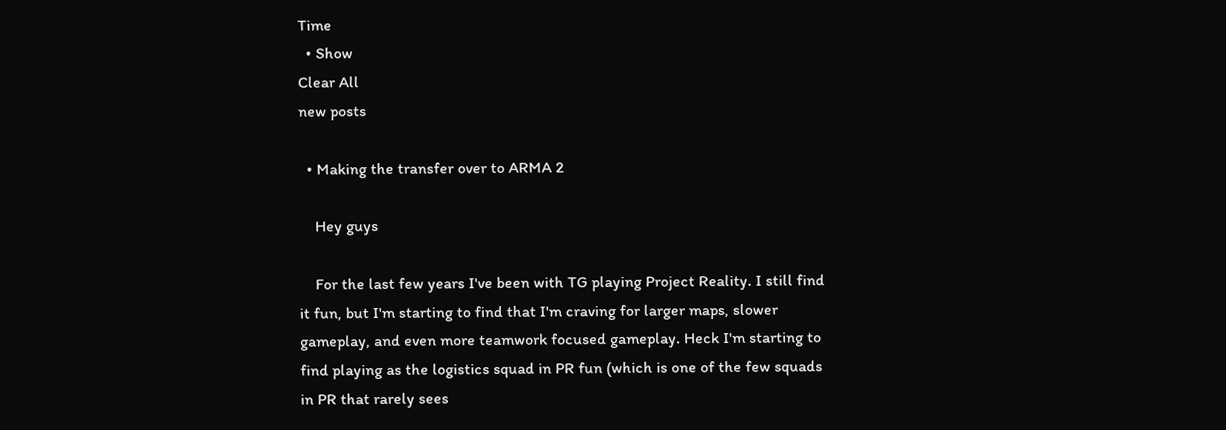Time
  • Show
Clear All
new posts

  • Making the transfer over to ARMA 2

    Hey guys

    For the last few years I've been with TG playing Project Reality. I still find it fun, but I'm starting to find that I'm craving for larger maps, slower gameplay, and even more teamwork focused gameplay. Heck I'm starting to find playing as the logistics squad in PR fun (which is one of the few squads in PR that rarely sees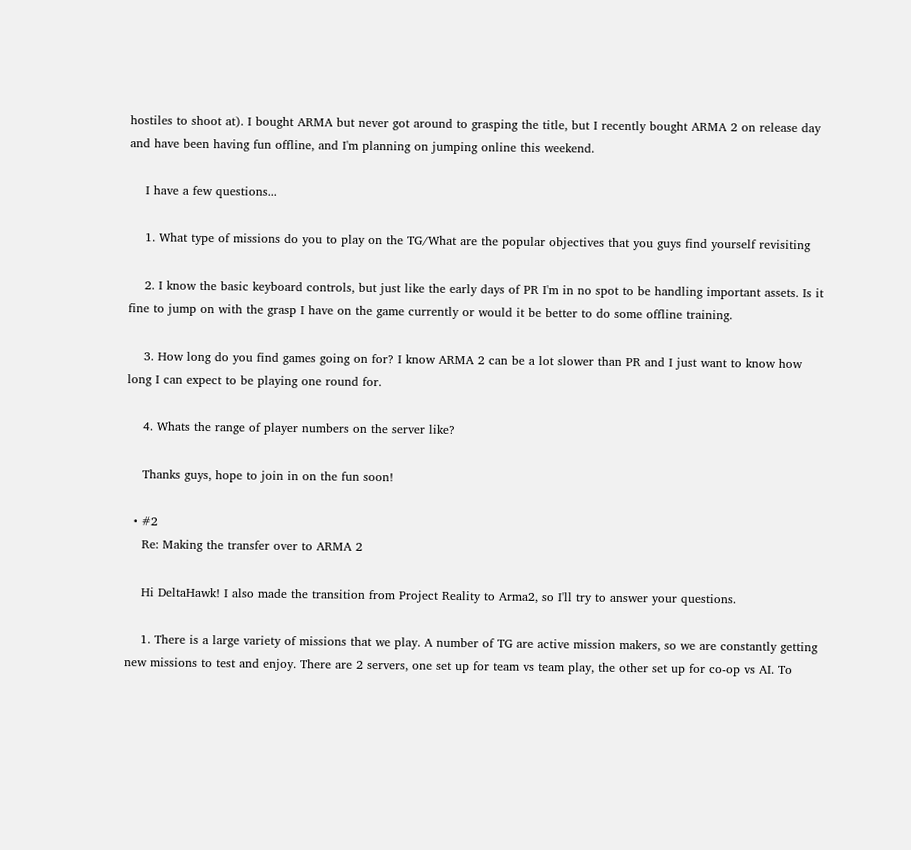hostiles to shoot at). I bought ARMA but never got around to grasping the title, but I recently bought ARMA 2 on release day and have been having fun offline, and I'm planning on jumping online this weekend.

    I have a few questions...

    1. What type of missions do you to play on the TG/What are the popular objectives that you guys find yourself revisiting

    2. I know the basic keyboard controls, but just like the early days of PR I'm in no spot to be handling important assets. Is it fine to jump on with the grasp I have on the game currently or would it be better to do some offline training.

    3. How long do you find games going on for? I know ARMA 2 can be a lot slower than PR and I just want to know how long I can expect to be playing one round for.

    4. Whats the range of player numbers on the server like?

    Thanks guys, hope to join in on the fun soon!

  • #2
    Re: Making the transfer over to ARMA 2

    Hi DeltaHawk! I also made the transition from Project Reality to Arma2, so I'll try to answer your questions.

    1. There is a large variety of missions that we play. A number of TG are active mission makers, so we are constantly getting new missions to test and enjoy. There are 2 servers, one set up for team vs team play, the other set up for co-op vs AI. To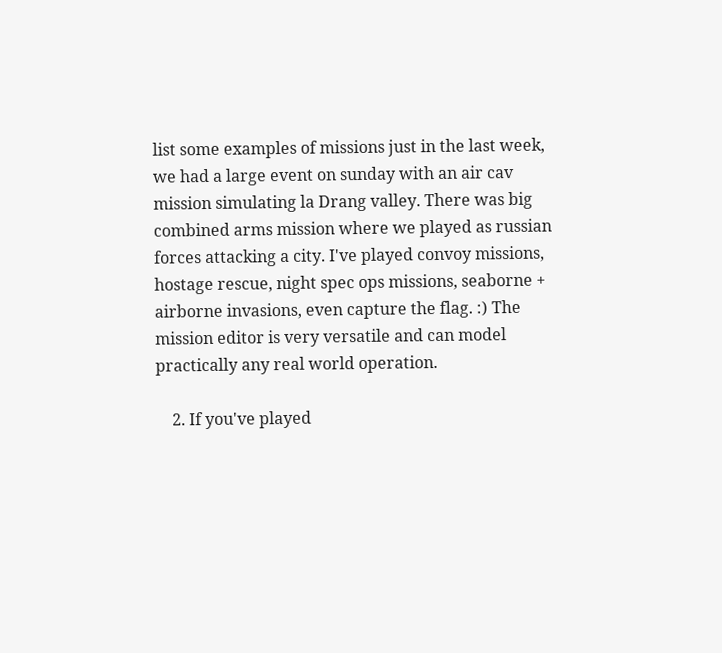list some examples of missions just in the last week, we had a large event on sunday with an air cav mission simulating la Drang valley. There was big combined arms mission where we played as russian forces attacking a city. I've played convoy missions, hostage rescue, night spec ops missions, seaborne + airborne invasions, even capture the flag. :) The mission editor is very versatile and can model practically any real world operation.

    2. If you've played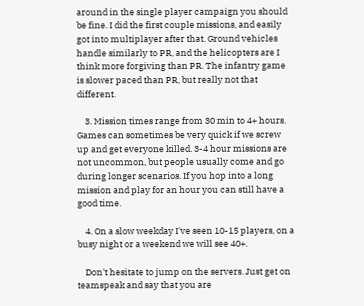around in the single player campaign you should be fine. I did the first couple missions, and easily got into multiplayer after that. Ground vehicles handle similarly to PR, and the helicopters are I think more forgiving than PR. The infantry game is slower paced than PR, but really not that different.

    3. Mission times range from 30 min to 4+ hours. Games can sometimes be very quick if we screw up and get everyone killed. 3-4 hour missions are not uncommon, but people usually come and go during longer scenarios. If you hop into a long mission and play for an hour you can still have a good time.

    4. On a slow weekday I've seen 10-15 players, on a busy night or a weekend we will see 40+.

    Don't hesitate to jump on the servers. Just get on teamspeak and say that you are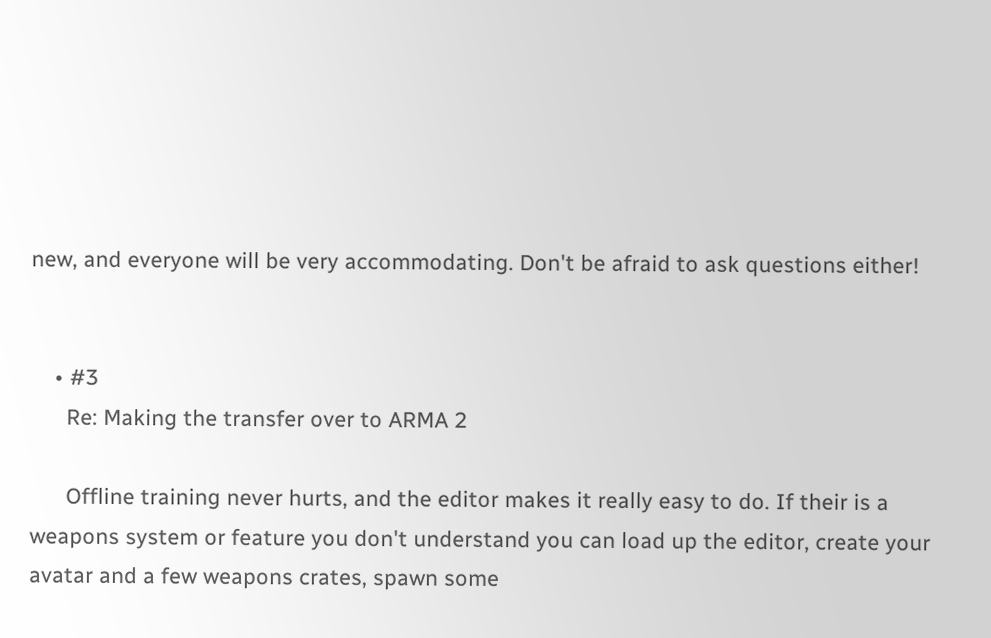new, and everyone will be very accommodating. Don't be afraid to ask questions either!


    • #3
      Re: Making the transfer over to ARMA 2

      Offline training never hurts, and the editor makes it really easy to do. If their is a weapons system or feature you don't understand you can load up the editor, create your avatar and a few weapons crates, spawn some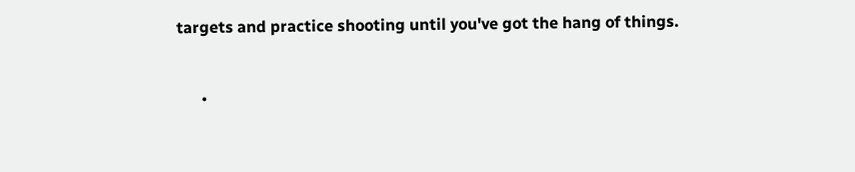targets and practice shooting until you've got the hang of things.


      •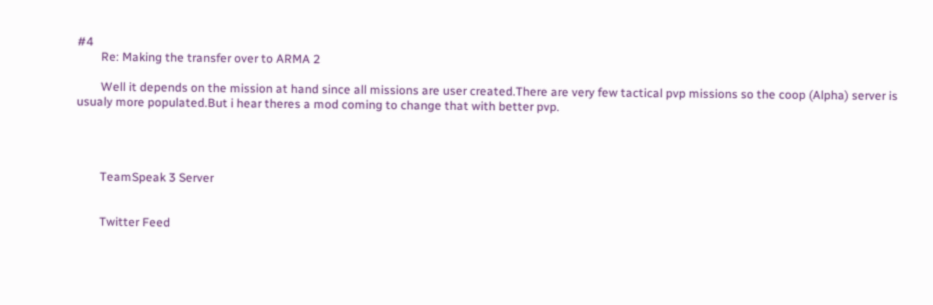#4
        Re: Making the transfer over to ARMA 2

        Well it depends on the mission at hand since all missions are user created.There are very few tactical pvp missions so the coop (Alpha) server is usualy more populated.But i hear theres a mod coming to change that with better pvp.




        TeamSpeak 3 Server


        Twitter Feed